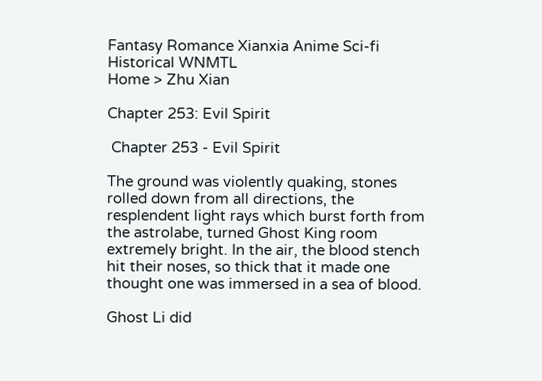Fantasy Romance Xianxia Anime Sci-fi Historical WNMTL
Home > Zhu Xian

Chapter 253: Evil Spirit

 Chapter 253 - Evil Spirit

The ground was violently quaking, stones rolled down from all directions, the resplendent light rays which burst forth from the astrolabe, turned Ghost King room extremely bright. In the air, the blood stench hit their noses, so thick that it made one thought one was immersed in a sea of blood.

Ghost Li did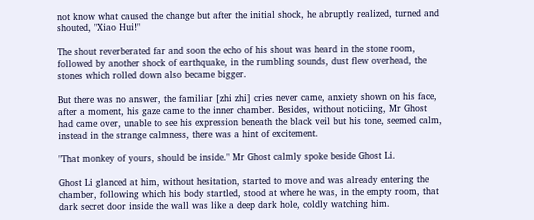not know what caused the change but after the initial shock, he abruptly realized, turned and shouted, "Xiao Hui!"

The shout reverberated far and soon the echo of his shout was heard in the stone room, followed by another shock of earthquake, in the rumbling sounds, dust flew overhead, the stones which rolled down also became bigger.

But there was no answer, the familiar [zhi zhi] cries never came, anxiety shown on his face, after a moment, his gaze came to the inner chamber. Besides, without noticiing, Mr Ghost had came over, unable to see his expression beneath the black veil but his tone, seemed calm, instead in the strange calmness, there was a hint of excitement.

"That monkey of yours, should be inside." Mr Ghost calmly spoke beside Ghost Li.

Ghost Li glanced at him, without hesitation, started to move and was already entering the chamber, following which his body startled, stood at where he was, in the empty room, that dark secret door inside the wall was like a deep dark hole, coldly watching him.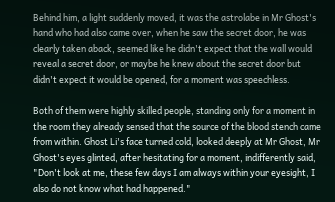Behind him, a light suddenly moved, it was the astrolabe in Mr Ghost's hand who had also came over, when he saw the secret door, he was clearly taken aback, seemed like he didn't expect that the wall would reveal a secret door, or maybe he knew about the secret door but didn't expect it would be opened, for a moment was speechless.

Both of them were highly skilled people, standing only for a moment in the room they already sensed that the source of the blood stench came from within. Ghost Li's face turned cold, looked deeply at Mr Ghost, Mr Ghost's eyes glinted, after hesitating for a moment, indifferently said, "Don't look at me, these few days I am always within your eyesight, I also do not know what had happened."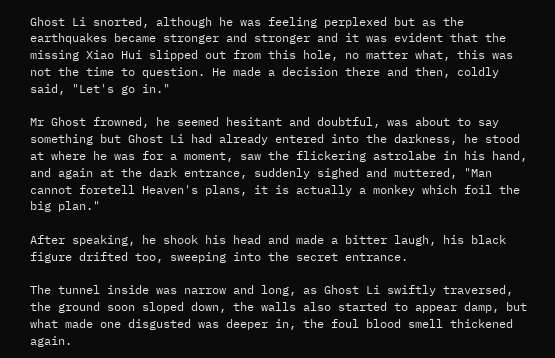Ghost Li snorted, although he was feeling perplexed but as the earthquakes became stronger and stronger and it was evident that the missing Xiao Hui slipped out from this hole, no matter what, this was not the time to question. He made a decision there and then, coldly said, "Let's go in."

Mr Ghost frowned, he seemed hesitant and doubtful, was about to say something but Ghost Li had already entered into the darkness, he stood at where he was for a moment, saw the flickering astrolabe in his hand, and again at the dark entrance, suddenly sighed and muttered, "Man cannot foretell Heaven's plans, it is actually a monkey which foil the big plan."

After speaking, he shook his head and made a bitter laugh, his black figure drifted too, sweeping into the secret entrance.

The tunnel inside was narrow and long, as Ghost Li swiftly traversed, the ground soon sloped down, the walls also started to appear damp, but what made one disgusted was deeper in, the foul blood smell thickened again.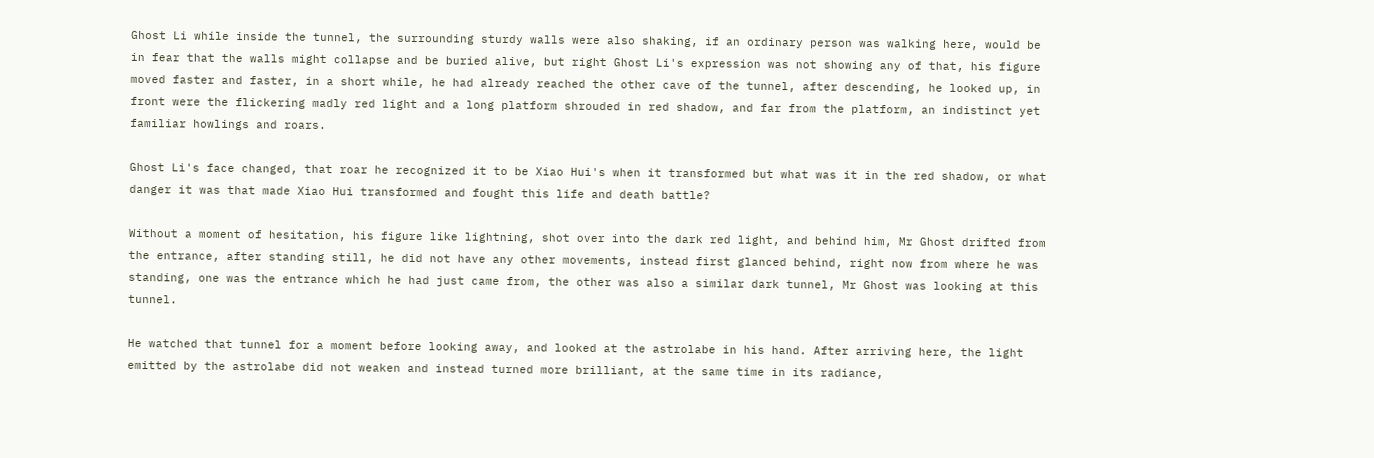Ghost Li while inside the tunnel, the surrounding sturdy walls were also shaking, if an ordinary person was walking here, would be in fear that the walls might collapse and be buried alive, but right Ghost Li's expression was not showing any of that, his figure moved faster and faster, in a short while, he had already reached the other cave of the tunnel, after descending, he looked up, in front were the flickering madly red light and a long platform shrouded in red shadow, and far from the platform, an indistinct yet familiar howlings and roars.

Ghost Li's face changed, that roar he recognized it to be Xiao Hui's when it transformed but what was it in the red shadow, or what danger it was that made Xiao Hui transformed and fought this life and death battle?

Without a moment of hesitation, his figure like lightning, shot over into the dark red light, and behind him, Mr Ghost drifted from the entrance, after standing still, he did not have any other movements, instead first glanced behind, right now from where he was standing, one was the entrance which he had just came from, the other was also a similar dark tunnel, Mr Ghost was looking at this tunnel.

He watched that tunnel for a moment before looking away, and looked at the astrolabe in his hand. After arriving here, the light emitted by the astrolabe did not weaken and instead turned more brilliant, at the same time in its radiance,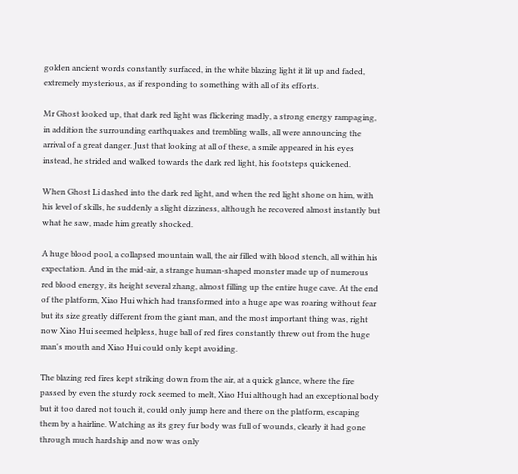golden ancient words constantly surfaced, in the white blazing light it lit up and faded, extremely mysterious, as if responding to something with all of its efforts.

Mr Ghost looked up, that dark red light was flickering madly, a strong energy rampaging, in addition the surrounding earthquakes and trembling walls, all were announcing the arrival of a great danger. Just that looking at all of these, a smile appeared in his eyes instead, he strided and walked towards the dark red light, his footsteps quickened.

When Ghost Li dashed into the dark red light, and when the red light shone on him, with his level of skills, he suddenly a slight dizziness, although he recovered almost instantly but what he saw, made him greatly shocked.

A huge blood pool, a collapsed mountain wall, the air filled with blood stench, all within his expectation. And in the mid-air, a strange human-shaped monster made up of numerous red blood energy, its height several zhang, almost filling up the entire huge cave. At the end of the platform, Xiao Hui which had transformed into a huge ape was roaring without fear but its size greatly different from the giant man, and the most important thing was, right now Xiao Hui seemed helpless, huge ball of red fires constantly threw out from the huge man's mouth and Xiao Hui could only kept avoiding.

The blazing red fires kept striking down from the air, at a quick glance, where the fire passed by even the sturdy rock seemed to melt, Xiao Hui although had an exceptional body but it too dared not touch it, could only jump here and there on the platform, escaping them by a hairline. Watching as its grey fur body was full of wounds, clearly it had gone through much hardship and now was only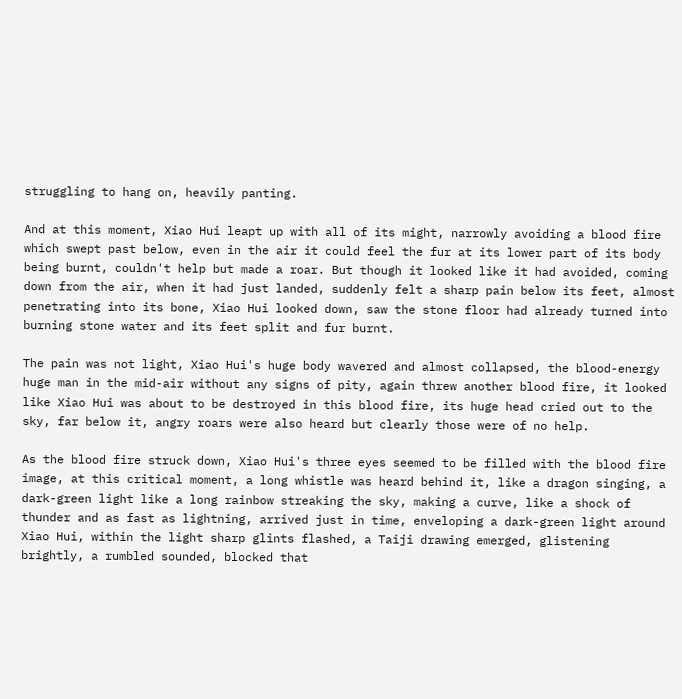struggling to hang on, heavily panting.

And at this moment, Xiao Hui leapt up with all of its might, narrowly avoiding a blood fire which swept past below, even in the air it could feel the fur at its lower part of its body being burnt, couldn't help but made a roar. But though it looked like it had avoided, coming down from the air, when it had just landed, suddenly felt a sharp pain below its feet, almost penetrating into its bone, Xiao Hui looked down, saw the stone floor had already turned into burning stone water and its feet split and fur burnt.

The pain was not light, Xiao Hui's huge body wavered and almost collapsed, the blood-energy huge man in the mid-air without any signs of pity, again threw another blood fire, it looked like Xiao Hui was about to be destroyed in this blood fire, its huge head cried out to the sky, far below it, angry roars were also heard but clearly those were of no help.

As the blood fire struck down, Xiao Hui's three eyes seemed to be filled with the blood fire image, at this critical moment, a long whistle was heard behind it, like a dragon singing, a dark-green light like a long rainbow streaking the sky, making a curve, like a shock of thunder and as fast as lightning, arrived just in time, enveloping a dark-green light around Xiao Hui, within the light sharp glints flashed, a Taiji drawing emerged, glistening brightly, a rumbled sounded, blocked that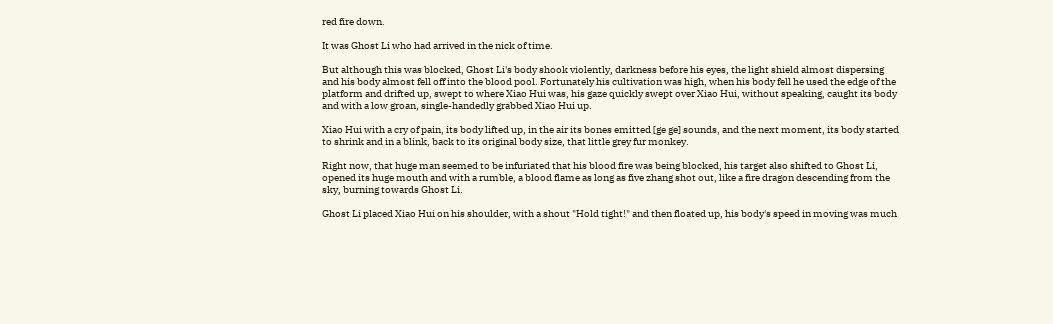red fire down.

It was Ghost Li who had arrived in the nick of time.

But although this was blocked, Ghost Li's body shook violently, darkness before his eyes, the light shield almost dispersing and his body almost fell off into the blood pool. Fortunately his cultivation was high, when his body fell he used the edge of the platform and drifted up, swept to where Xiao Hui was, his gaze quickly swept over Xiao Hui, without speaking, caught its body and with a low groan, single-handedly grabbed Xiao Hui up.

Xiao Hui with a cry of pain, its body lifted up, in the air its bones emitted [ge ge] sounds, and the next moment, its body started to shrink and in a blink, back to its original body size, that little grey fur monkey.

Right now, that huge man seemed to be infuriated that his blood fire was being blocked, his target also shifted to Ghost Li, opened its huge mouth and with a rumble, a blood flame as long as five zhang shot out, like a fire dragon descending from the sky, burning towards Ghost Li.

Ghost Li placed Xiao Hui on his shoulder, with a shout "Hold tight!" and then floated up, his body's speed in moving was much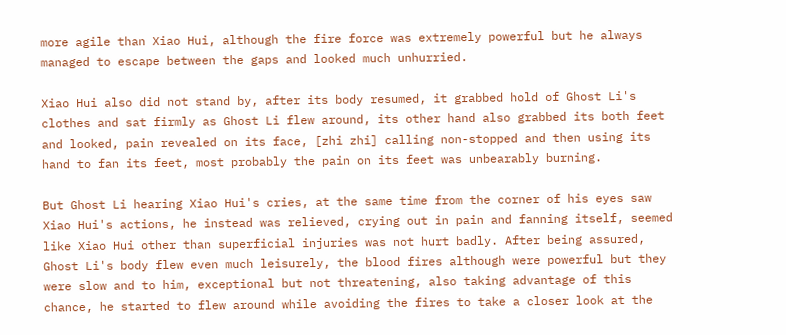more agile than Xiao Hui, although the fire force was extremely powerful but he always managed to escape between the gaps and looked much unhurried.

Xiao Hui also did not stand by, after its body resumed, it grabbed hold of Ghost Li's clothes and sat firmly as Ghost Li flew around, its other hand also grabbed its both feet and looked, pain revealed on its face, [zhi zhi] calling non-stopped and then using its hand to fan its feet, most probably the pain on its feet was unbearably burning.

But Ghost Li hearing Xiao Hui's cries, at the same time from the corner of his eyes saw Xiao Hui's actions, he instead was relieved, crying out in pain and fanning itself, seemed like Xiao Hui other than superficial injuries was not hurt badly. After being assured, Ghost Li's body flew even much leisurely, the blood fires although were powerful but they were slow and to him, exceptional but not threatening, also taking advantage of this chance, he started to flew around while avoiding the fires to take a closer look at the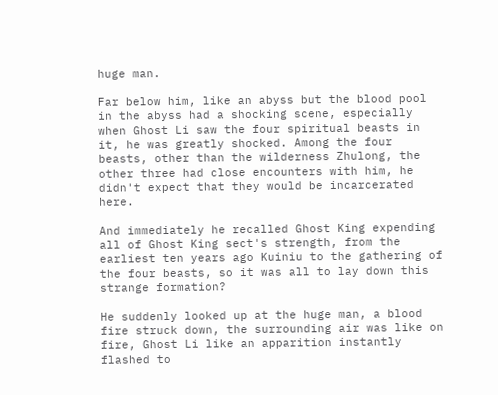huge man.

Far below him, like an abyss but the blood pool in the abyss had a shocking scene, especially when Ghost Li saw the four spiritual beasts in it, he was greatly shocked. Among the four beasts, other than the wilderness Zhulong, the other three had close encounters with him, he didn't expect that they would be incarcerated here.

And immediately he recalled Ghost King expending all of Ghost King sect's strength, from the earliest ten years ago Kuiniu to the gathering of the four beasts, so it was all to lay down this strange formation?

He suddenly looked up at the huge man, a blood fire struck down, the surrounding air was like on fire, Ghost Li like an apparition instantly flashed to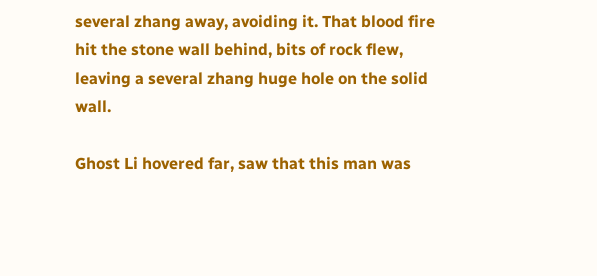several zhang away, avoiding it. That blood fire hit the stone wall behind, bits of rock flew, leaving a several zhang huge hole on the solid wall.

Ghost Li hovered far, saw that this man was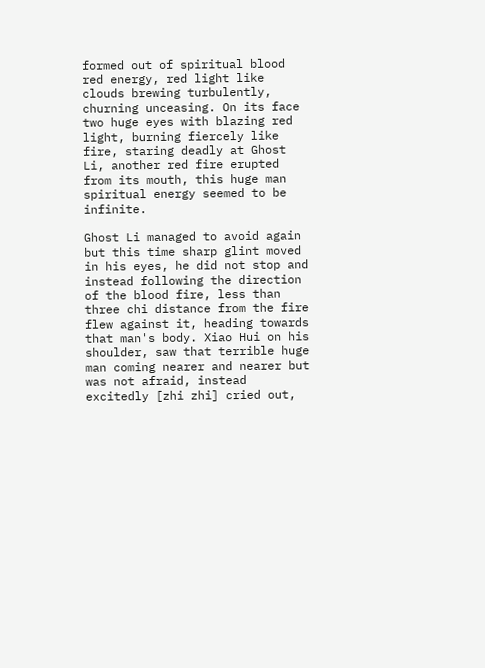formed out of spiritual blood red energy, red light like clouds brewing turbulently, churning unceasing. On its face two huge eyes with blazing red light, burning fiercely like fire, staring deadly at Ghost Li, another red fire erupted from its mouth, this huge man spiritual energy seemed to be infinite.

Ghost Li managed to avoid again but this time sharp glint moved in his eyes, he did not stop and instead following the direction of the blood fire, less than three chi distance from the fire flew against it, heading towards that man's body. Xiao Hui on his shoulder, saw that terrible huge man coming nearer and nearer but was not afraid, instead excitedly [zhi zhi] cried out,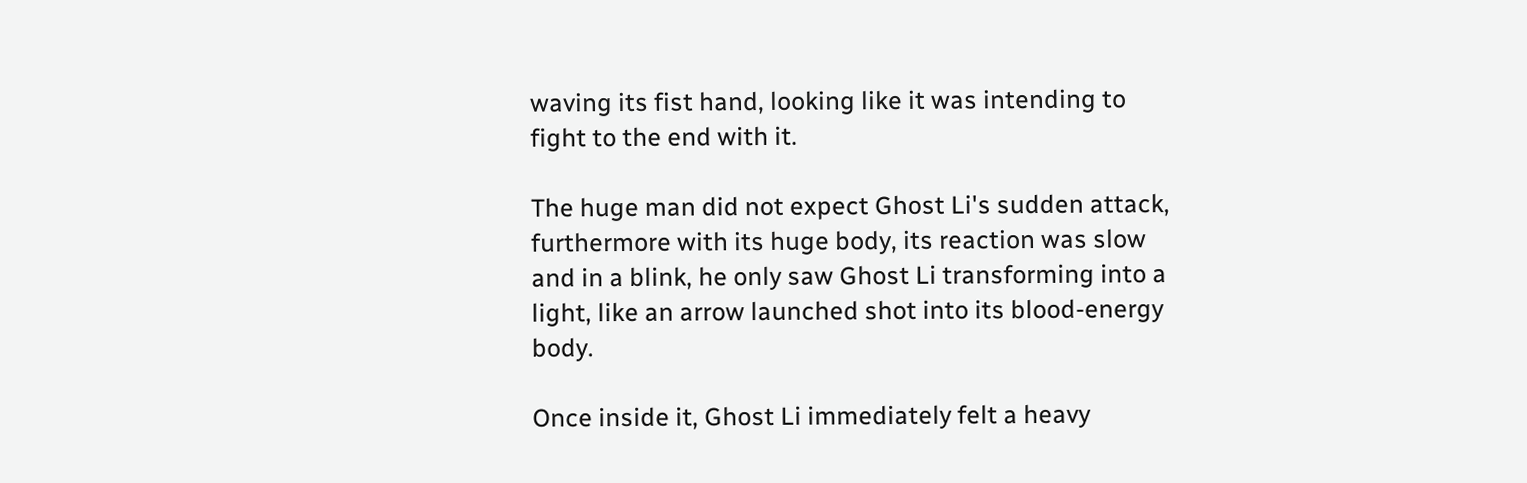waving its fist hand, looking like it was intending to fight to the end with it.

The huge man did not expect Ghost Li's sudden attack, furthermore with its huge body, its reaction was slow and in a blink, he only saw Ghost Li transforming into a light, like an arrow launched shot into its blood-energy body.

Once inside it, Ghost Li immediately felt a heavy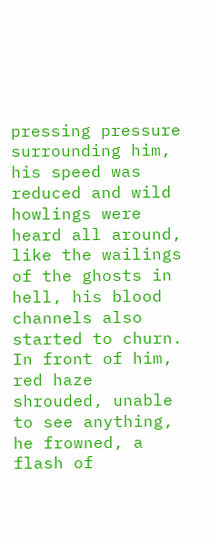pressing pressure surrounding him, his speed was reduced and wild howlings were heard all around, like the wailings of the ghosts in hell, his blood channels also started to churn. In front of him, red haze shrouded, unable to see anything, he frowned, a flash of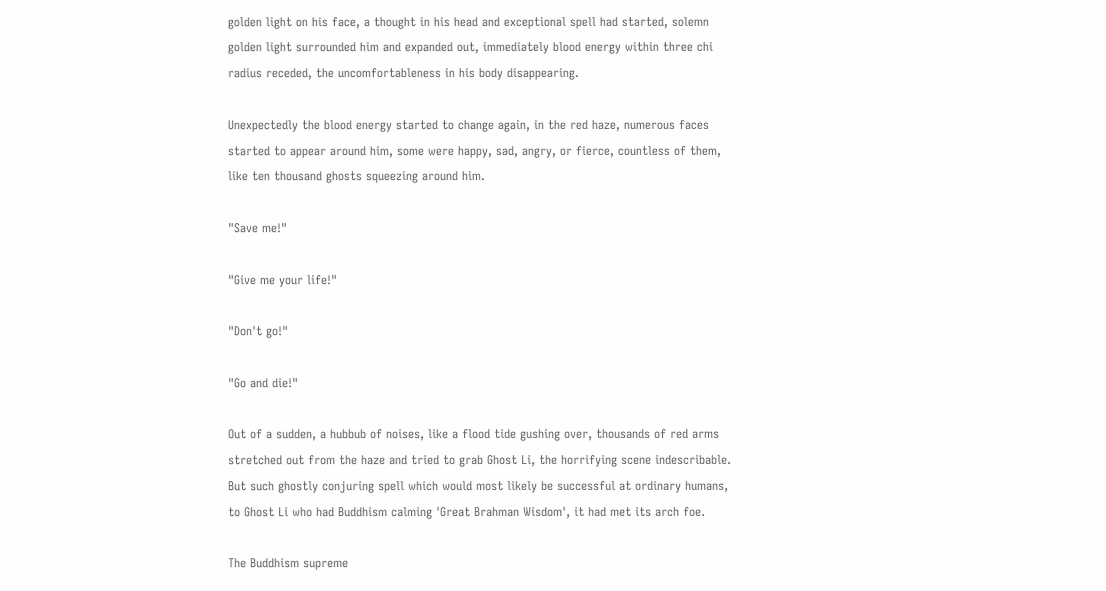golden light on his face, a thought in his head and exceptional spell had started, solemn golden light surrounded him and expanded out, immediately blood energy within three chi radius receded, the uncomfortableness in his body disappearing.

Unexpectedly the blood energy started to change again, in the red haze, numerous faces started to appear around him, some were happy, sad, angry, or fierce, countless of them, like ten thousand ghosts squeezing around him.

"Save me!"

"Give me your life!"

"Don't go!"

"Go and die!"

Out of a sudden, a hubbub of noises, like a flood tide gushing over, thousands of red arms stretched out from the haze and tried to grab Ghost Li, the horrifying scene indescribable. But such ghostly conjuring spell which would most likely be successful at ordinary humans, to Ghost Li who had Buddhism calming 'Great Brahman Wisdom', it had met its arch foe.

The Buddhism supreme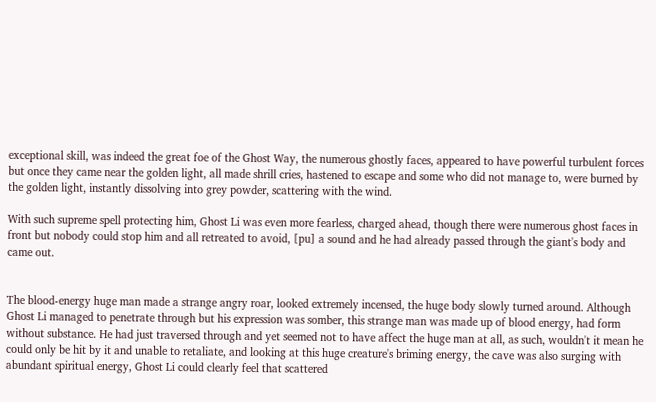exceptional skill, was indeed the great foe of the Ghost Way, the numerous ghostly faces, appeared to have powerful turbulent forces but once they came near the golden light, all made shrill cries, hastened to escape and some who did not manage to, were burned by the golden light, instantly dissolving into grey powder, scattering with the wind.

With such supreme spell protecting him, Ghost Li was even more fearless, charged ahead, though there were numerous ghost faces in front but nobody could stop him and all retreated to avoid, [pu] a sound and he had already passed through the giant's body and came out.


The blood-energy huge man made a strange angry roar, looked extremely incensed, the huge body slowly turned around. Although Ghost Li managed to penetrate through but his expression was somber, this strange man was made up of blood energy, had form without substance. He had just traversed through and yet seemed not to have affect the huge man at all, as such, wouldn't it mean he could only be hit by it and unable to retaliate, and looking at this huge creature's briming energy, the cave was also surging with abundant spiritual energy, Ghost Li could clearly feel that scattered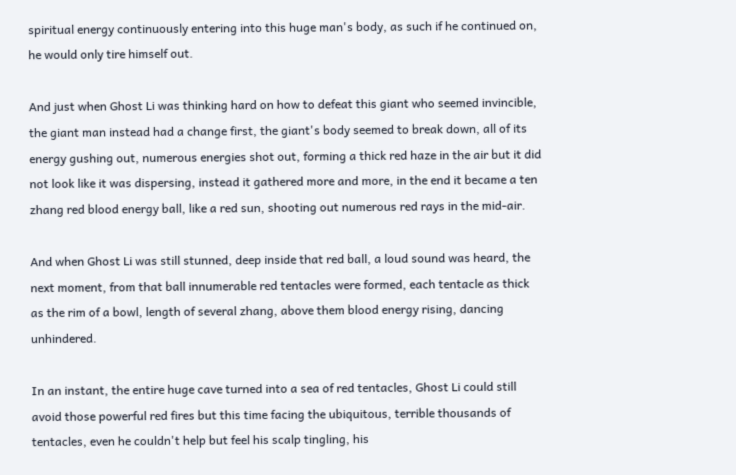spiritual energy continuously entering into this huge man's body, as such if he continued on, he would only tire himself out.

And just when Ghost Li was thinking hard on how to defeat this giant who seemed invincible, the giant man instead had a change first, the giant's body seemed to break down, all of its energy gushing out, numerous energies shot out, forming a thick red haze in the air but it did not look like it was dispersing, instead it gathered more and more, in the end it became a ten zhang red blood energy ball, like a red sun, shooting out numerous red rays in the mid-air.

And when Ghost Li was still stunned, deep inside that red ball, a loud sound was heard, the next moment, from that ball innumerable red tentacles were formed, each tentacle as thick as the rim of a bowl, length of several zhang, above them blood energy rising, dancing unhindered.

In an instant, the entire huge cave turned into a sea of red tentacles, Ghost Li could still avoid those powerful red fires but this time facing the ubiquitous, terrible thousands of tentacles, even he couldn't help but feel his scalp tingling, his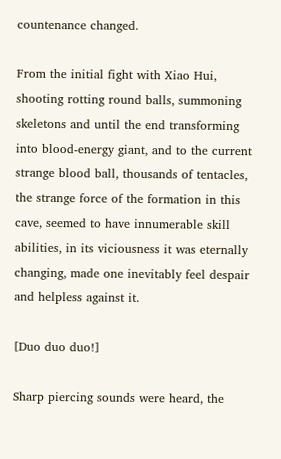countenance changed.

From the initial fight with Xiao Hui, shooting rotting round balls, summoning skeletons and until the end transforming into blood-energy giant, and to the current strange blood ball, thousands of tentacles, the strange force of the formation in this cave, seemed to have innumerable skill abilities, in its viciousness it was eternally changing, made one inevitably feel despair and helpless against it.

[Duo duo duo!]

Sharp piercing sounds were heard, the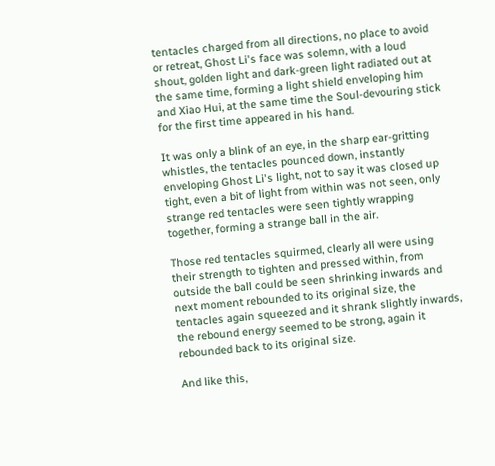tentacles charged from all directions, no place to avoid or retreat, Ghost Li's face was solemn, with a loud shout, golden light and dark-green light radiated out at the same time, forming a light shield enveloping him and Xiao Hui, at the same time the Soul-devouring stick for the first time appeared in his hand.

It was only a blink of an eye, in the sharp ear-gritting whistles, the tentacles pounced down, instantly enveloping Ghost Li's light, not to say it was closed up tight, even a bit of light from within was not seen, only strange red tentacles were seen tightly wrapping together, forming a strange ball in the air.

Those red tentacles squirmed, clearly all were using their strength to tighten and pressed within, from outside the ball could be seen shrinking inwards and next moment rebounded to its original size, the tentacles again squeezed and it shrank slightly inwards, the rebound energy seemed to be strong, again it rebounded back to its original size.

And like this,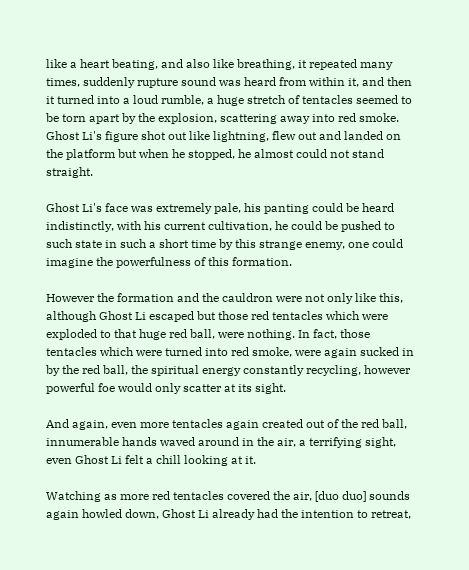like a heart beating, and also like breathing, it repeated many times, suddenly rupture sound was heard from within it, and then it turned into a loud rumble, a huge stretch of tentacles seemed to be torn apart by the explosion, scattering away into red smoke. Ghost Li's figure shot out like lightning, flew out and landed on the platform but when he stopped, he almost could not stand straight.

Ghost Li's face was extremely pale, his panting could be heard indistinctly, with his current cultivation, he could be pushed to such state in such a short time by this strange enemy, one could imagine the powerfulness of this formation.

However the formation and the cauldron were not only like this, although Ghost Li escaped but those red tentacles which were exploded to that huge red ball, were nothing. In fact, those tentacles which were turned into red smoke, were again sucked in by the red ball, the spiritual energy constantly recycling, however powerful foe would only scatter at its sight.

And again, even more tentacles again created out of the red ball, innumerable hands waved around in the air, a terrifying sight, even Ghost Li felt a chill looking at it.

Watching as more red tentacles covered the air, [duo duo] sounds again howled down, Ghost Li already had the intention to retreat,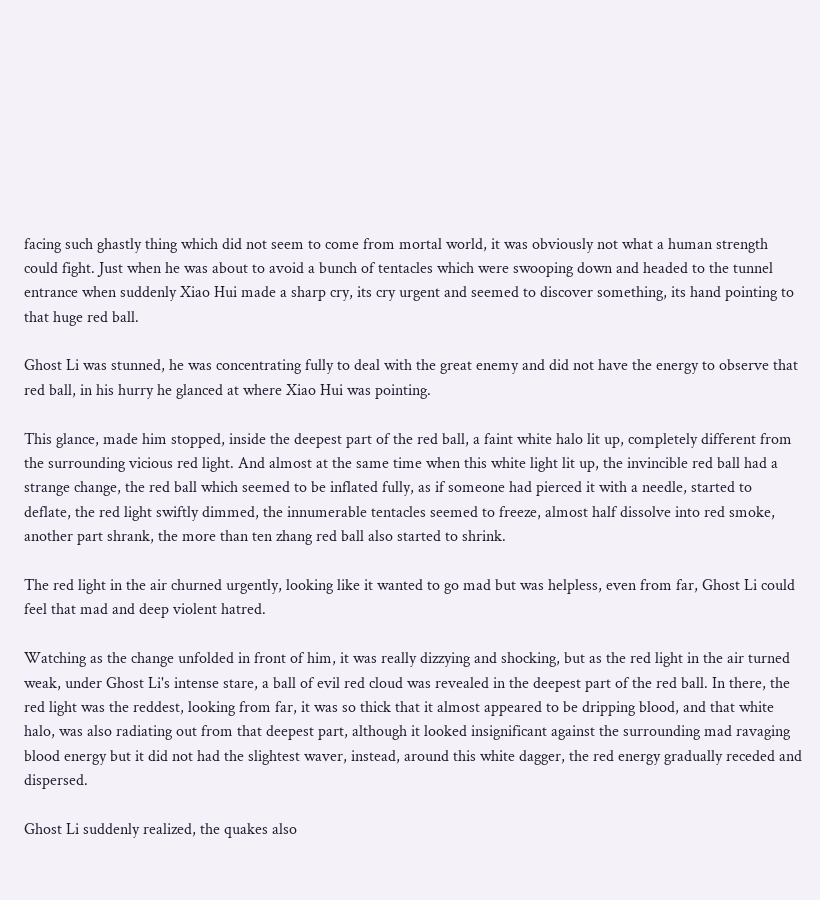facing such ghastly thing which did not seem to come from mortal world, it was obviously not what a human strength could fight. Just when he was about to avoid a bunch of tentacles which were swooping down and headed to the tunnel entrance when suddenly Xiao Hui made a sharp cry, its cry urgent and seemed to discover something, its hand pointing to that huge red ball.

Ghost Li was stunned, he was concentrating fully to deal with the great enemy and did not have the energy to observe that red ball, in his hurry he glanced at where Xiao Hui was pointing.

This glance, made him stopped, inside the deepest part of the red ball, a faint white halo lit up, completely different from the surrounding vicious red light. And almost at the same time when this white light lit up, the invincible red ball had a strange change, the red ball which seemed to be inflated fully, as if someone had pierced it with a needle, started to deflate, the red light swiftly dimmed, the innumerable tentacles seemed to freeze, almost half dissolve into red smoke, another part shrank, the more than ten zhang red ball also started to shrink.

The red light in the air churned urgently, looking like it wanted to go mad but was helpless, even from far, Ghost Li could feel that mad and deep violent hatred.

Watching as the change unfolded in front of him, it was really dizzying and shocking, but as the red light in the air turned weak, under Ghost Li's intense stare, a ball of evil red cloud was revealed in the deepest part of the red ball. In there, the red light was the reddest, looking from far, it was so thick that it almost appeared to be dripping blood, and that white halo, was also radiating out from that deepest part, although it looked insignificant against the surrounding mad ravaging blood energy but it did not had the slightest waver, instead, around this white dagger, the red energy gradually receded and dispersed.

Ghost Li suddenly realized, the quakes also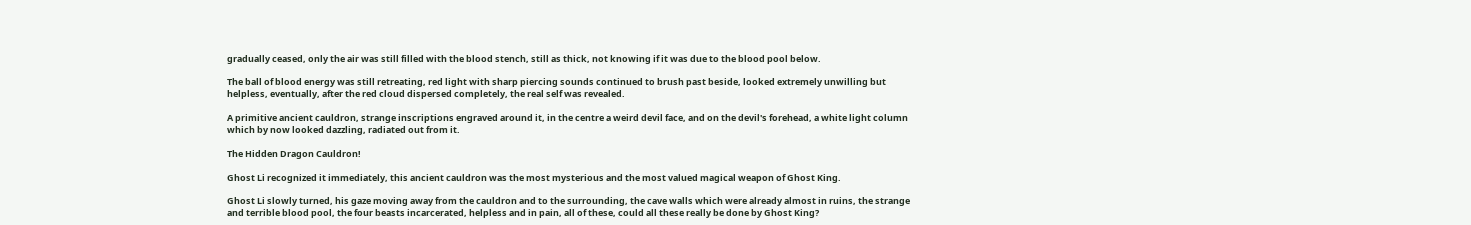gradually ceased, only the air was still filled with the blood stench, still as thick, not knowing if it was due to the blood pool below.

The ball of blood energy was still retreating, red light with sharp piercing sounds continued to brush past beside, looked extremely unwilling but helpless, eventually, after the red cloud dispersed completely, the real self was revealed.

A primitive ancient cauldron, strange inscriptions engraved around it, in the centre a weird devil face, and on the devil's forehead, a white light column which by now looked dazzling, radiated out from it.

The Hidden Dragon Cauldron!

Ghost Li recognized it immediately, this ancient cauldron was the most mysterious and the most valued magical weapon of Ghost King.

Ghost Li slowly turned, his gaze moving away from the cauldron and to the surrounding, the cave walls which were already almost in ruins, the strange and terrible blood pool, the four beasts incarcerated, helpless and in pain, all of these, could all these really be done by Ghost King?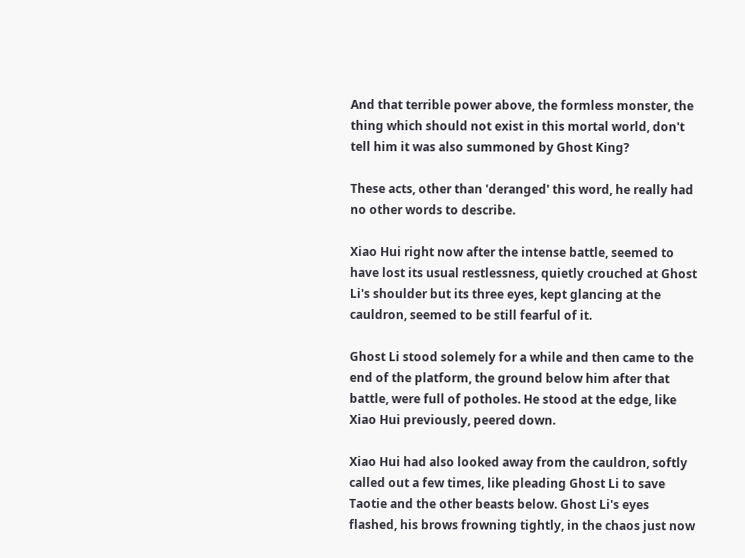And that terrible power above, the formless monster, the thing which should not exist in this mortal world, don't tell him it was also summoned by Ghost King?

These acts, other than 'deranged' this word, he really had no other words to describe.

Xiao Hui right now after the intense battle, seemed to have lost its usual restlessness, quietly crouched at Ghost Li's shoulder but its three eyes, kept glancing at the cauldron, seemed to be still fearful of it.

Ghost Li stood solemely for a while and then came to the end of the platform, the ground below him after that battle, were full of potholes. He stood at the edge, like Xiao Hui previously, peered down.

Xiao Hui had also looked away from the cauldron, softly called out a few times, like pleading Ghost Li to save Taotie and the other beasts below. Ghost Li's eyes flashed, his brows frowning tightly, in the chaos just now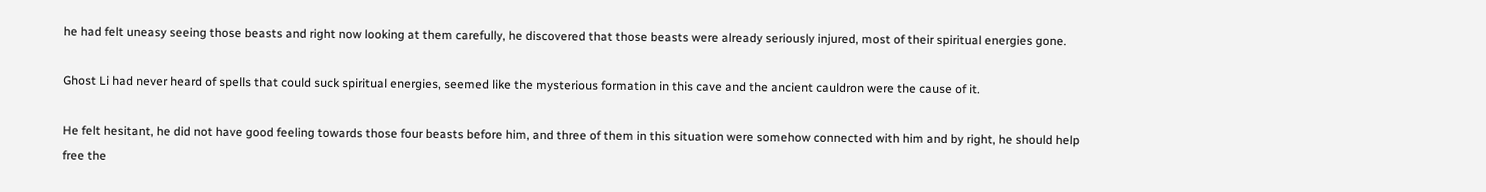he had felt uneasy seeing those beasts and right now looking at them carefully, he discovered that those beasts were already seriously injured, most of their spiritual energies gone.

Ghost Li had never heard of spells that could suck spiritual energies, seemed like the mysterious formation in this cave and the ancient cauldron were the cause of it.

He felt hesitant, he did not have good feeling towards those four beasts before him, and three of them in this situation were somehow connected with him and by right, he should help free the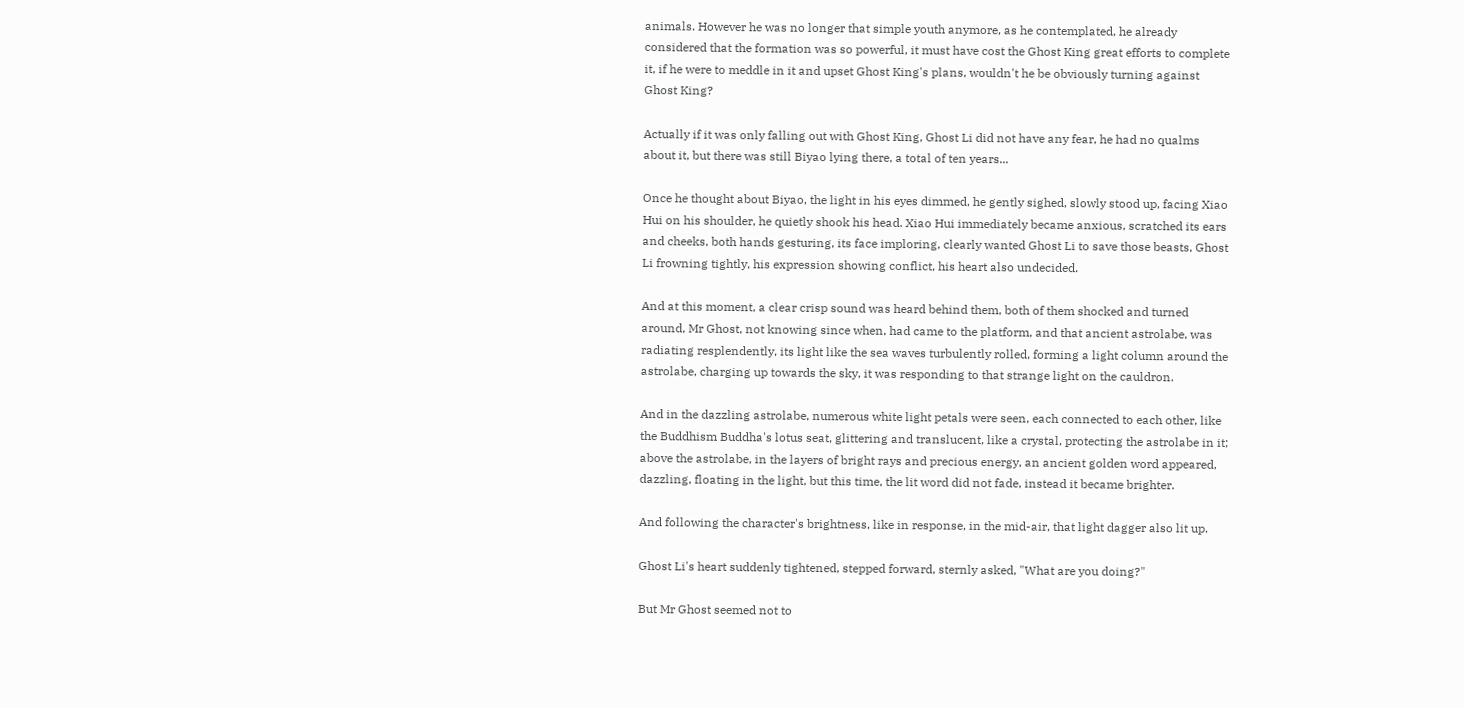animals. However he was no longer that simple youth anymore, as he contemplated, he already considered that the formation was so powerful, it must have cost the Ghost King great efforts to complete it, if he were to meddle in it and upset Ghost King's plans, wouldn't he be obviously turning against Ghost King?

Actually if it was only falling out with Ghost King, Ghost Li did not have any fear, he had no qualms about it, but there was still Biyao lying there, a total of ten years...

Once he thought about Biyao, the light in his eyes dimmed, he gently sighed, slowly stood up, facing Xiao Hui on his shoulder, he quietly shook his head. Xiao Hui immediately became anxious, scratched its ears and cheeks, both hands gesturing, its face imploring, clearly wanted Ghost Li to save those beasts, Ghost Li frowning tightly, his expression showing conflict, his heart also undecided.

And at this moment, a clear crisp sound was heard behind them, both of them shocked and turned around, Mr Ghost, not knowing since when, had came to the platform, and that ancient astrolabe, was radiating resplendently, its light like the sea waves turbulently rolled, forming a light column around the astrolabe, charging up towards the sky, it was responding to that strange light on the cauldron.

And in the dazzling astrolabe, numerous white light petals were seen, each connected to each other, like the Buddhism Buddha's lotus seat, glittering and translucent, like a crystal, protecting the astrolabe in it; above the astrolabe, in the layers of bright rays and precious energy, an ancient golden word appeared, dazzling, floating in the light, but this time, the lit word did not fade, instead it became brighter.

And following the character's brightness, like in response, in the mid-air, that light dagger also lit up.

Ghost Li's heart suddenly tightened, stepped forward, sternly asked, "What are you doing?"

But Mr Ghost seemed not to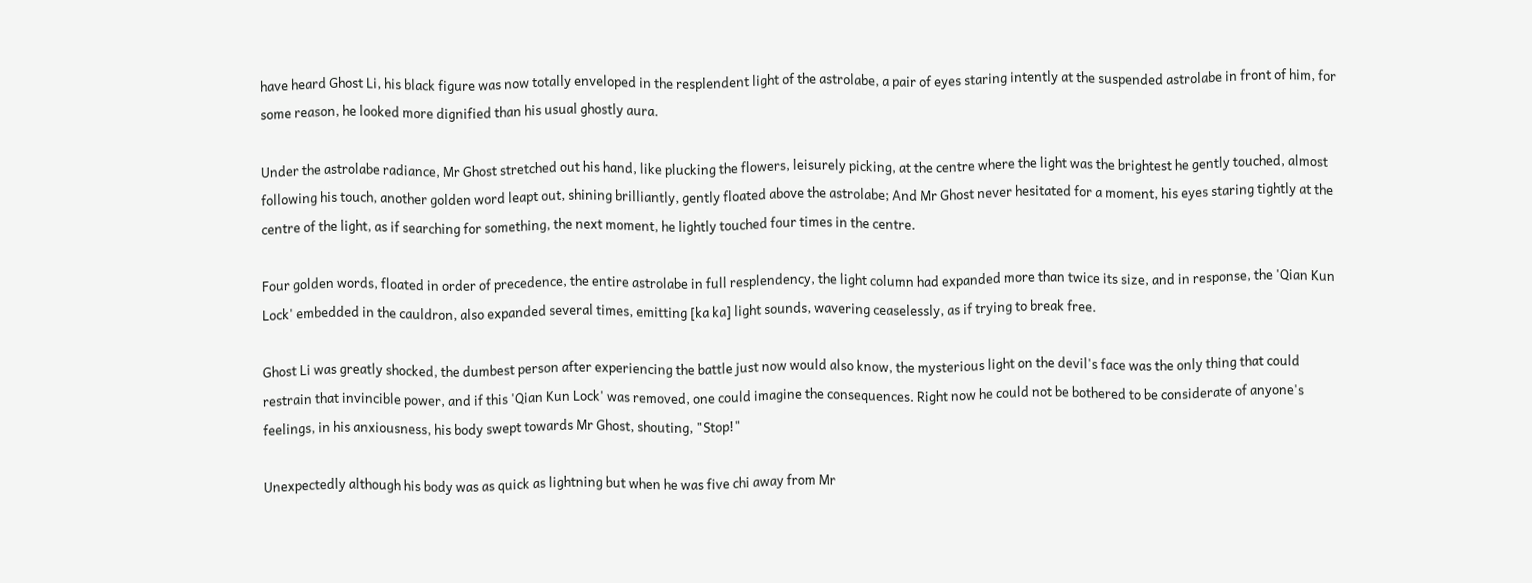have heard Ghost Li, his black figure was now totally enveloped in the resplendent light of the astrolabe, a pair of eyes staring intently at the suspended astrolabe in front of him, for some reason, he looked more dignified than his usual ghostly aura.

Under the astrolabe radiance, Mr Ghost stretched out his hand, like plucking the flowers, leisurely picking, at the centre where the light was the brightest he gently touched, almost following his touch, another golden word leapt out, shining brilliantly, gently floated above the astrolabe; And Mr Ghost never hesitated for a moment, his eyes staring tightly at the centre of the light, as if searching for something, the next moment, he lightly touched four times in the centre.

Four golden words, floated in order of precedence, the entire astrolabe in full resplendency, the light column had expanded more than twice its size, and in response, the 'Qian Kun Lock' embedded in the cauldron, also expanded several times, emitting [ka ka] light sounds, wavering ceaselessly, as if trying to break free.

Ghost Li was greatly shocked, the dumbest person after experiencing the battle just now would also know, the mysterious light on the devil's face was the only thing that could restrain that invincible power, and if this 'Qian Kun Lock' was removed, one could imagine the consequences. Right now he could not be bothered to be considerate of anyone's feelings, in his anxiousness, his body swept towards Mr Ghost, shouting, "Stop!"

Unexpectedly although his body was as quick as lightning but when he was five chi away from Mr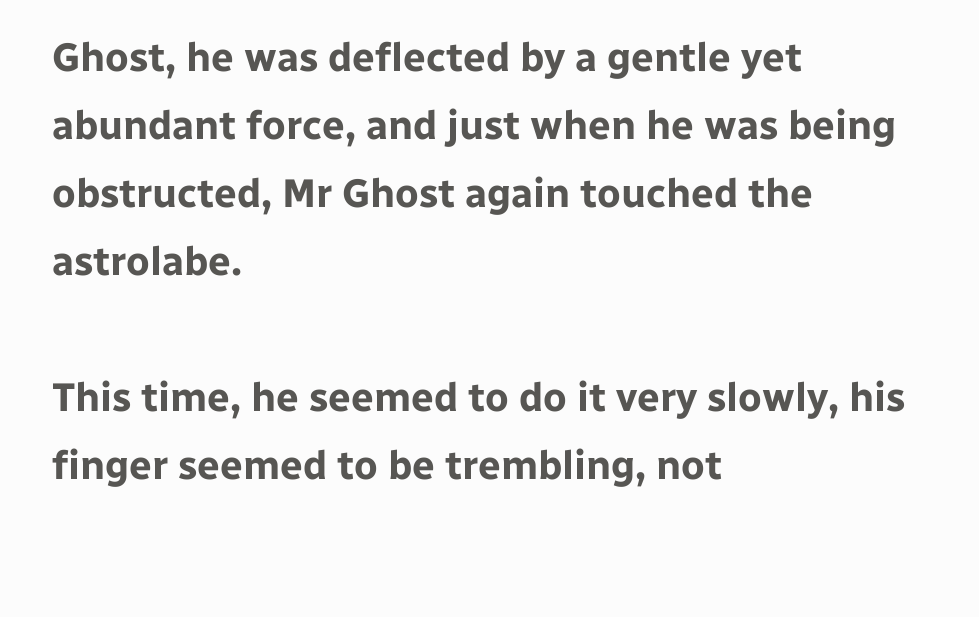Ghost, he was deflected by a gentle yet abundant force, and just when he was being obstructed, Mr Ghost again touched the astrolabe.

This time, he seemed to do it very slowly, his finger seemed to be trembling, not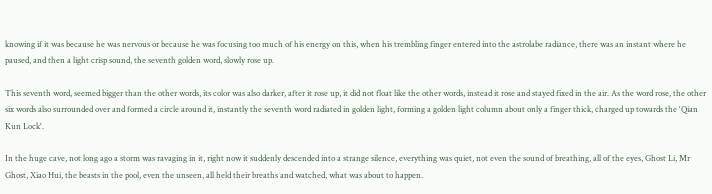knowing if it was because he was nervous or because he was focusing too much of his energy on this, when his trembling finger entered into the astrolabe radiance, there was an instant where he paused, and then a light crisp sound, the seventh golden word, slowly rose up.

This seventh word, seemed bigger than the other words, its color was also darker, after it rose up, it did not float like the other words, instead it rose and stayed fixed in the air. As the word rose, the other six words also surrounded over and formed a circle around it, instantly the seventh word radiated in golden light, forming a golden light column about only a finger thick, charged up towards the 'Qian Kun Lock'.

In the huge cave, not long ago a storm was ravaging in it, right now it suddenly descended into a strange silence, everything was quiet, not even the sound of breathing, all of the eyes, Ghost Li, Mr Ghost, Xiao Hui, the beasts in the pool, even the unseen, all held their breaths and watched, what was about to happen.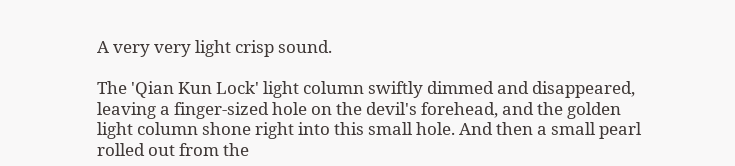A very very light crisp sound.

The 'Qian Kun Lock' light column swiftly dimmed and disappeared, leaving a finger-sized hole on the devil's forehead, and the golden light column shone right into this small hole. And then a small pearl rolled out from the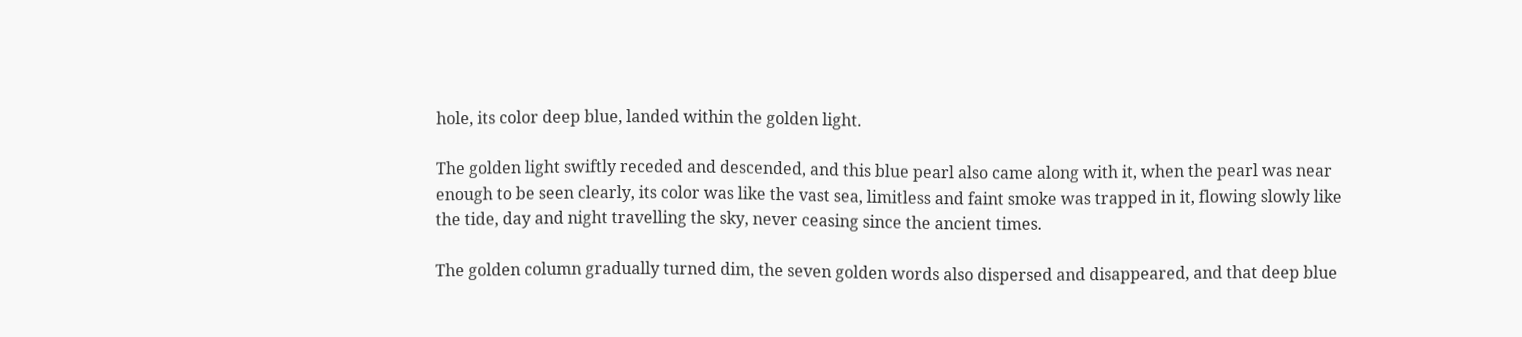hole, its color deep blue, landed within the golden light.

The golden light swiftly receded and descended, and this blue pearl also came along with it, when the pearl was near enough to be seen clearly, its color was like the vast sea, limitless and faint smoke was trapped in it, flowing slowly like the tide, day and night travelling the sky, never ceasing since the ancient times.

The golden column gradually turned dim, the seven golden words also dispersed and disappeared, and that deep blue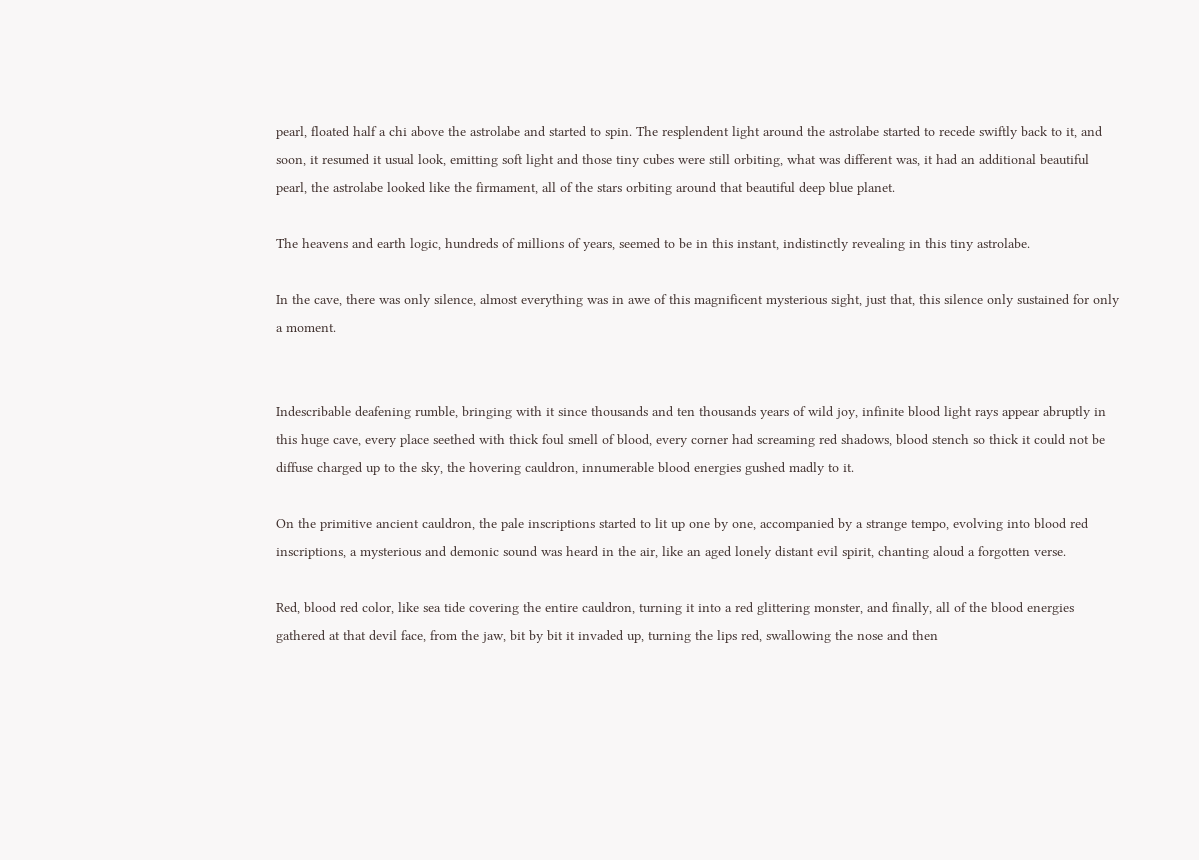pearl, floated half a chi above the astrolabe and started to spin. The resplendent light around the astrolabe started to recede swiftly back to it, and soon, it resumed it usual look, emitting soft light and those tiny cubes were still orbiting, what was different was, it had an additional beautiful pearl, the astrolabe looked like the firmament, all of the stars orbiting around that beautiful deep blue planet.

The heavens and earth logic, hundreds of millions of years, seemed to be in this instant, indistinctly revealing in this tiny astrolabe.

In the cave, there was only silence, almost everything was in awe of this magnificent mysterious sight, just that, this silence only sustained for only a moment.


Indescribable deafening rumble, bringing with it since thousands and ten thousands years of wild joy, infinite blood light rays appear abruptly in this huge cave, every place seethed with thick foul smell of blood, every corner had screaming red shadows, blood stench so thick it could not be diffuse charged up to the sky, the hovering cauldron, innumerable blood energies gushed madly to it.

On the primitive ancient cauldron, the pale inscriptions started to lit up one by one, accompanied by a strange tempo, evolving into blood red inscriptions, a mysterious and demonic sound was heard in the air, like an aged lonely distant evil spirit, chanting aloud a forgotten verse.

Red, blood red color, like sea tide covering the entire cauldron, turning it into a red glittering monster, and finally, all of the blood energies gathered at that devil face, from the jaw, bit by bit it invaded up, turning the lips red, swallowing the nose and then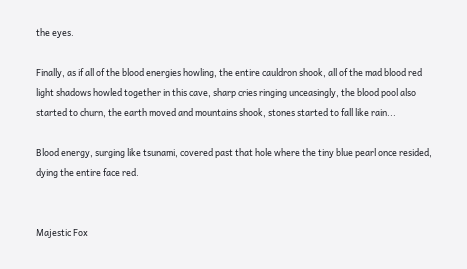the eyes.

Finally, as if all of the blood energies howling, the entire cauldron shook, all of the mad blood red light shadows howled together in this cave, sharp cries ringing unceasingly, the blood pool also started to churn, the earth moved and mountains shook, stones started to fall like rain...

Blood energy, surging like tsunami, covered past that hole where the tiny blue pearl once resided, dying the entire face red.


Majestic Fox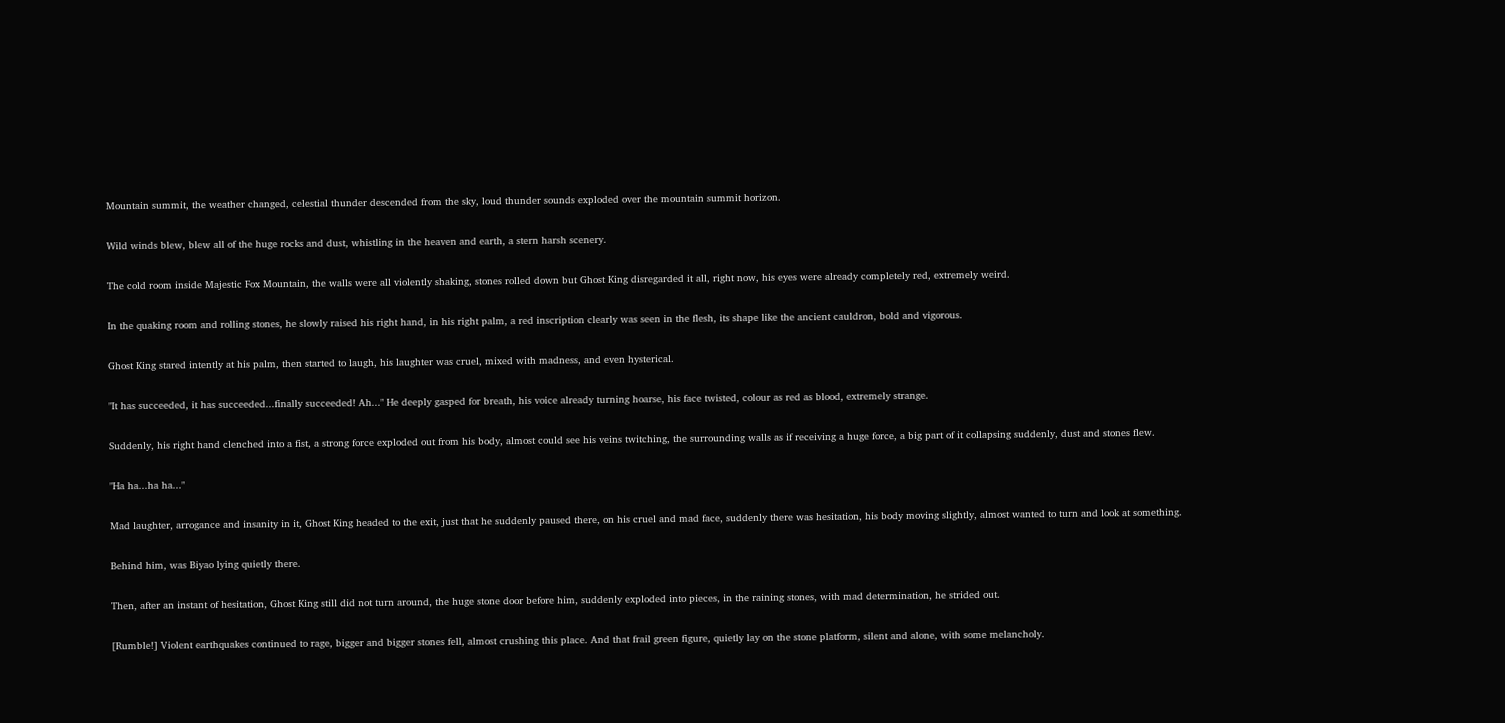Mountain summit, the weather changed, celestial thunder descended from the sky, loud thunder sounds exploded over the mountain summit horizon.

Wild winds blew, blew all of the huge rocks and dust, whistling in the heaven and earth, a stern harsh scenery.

The cold room inside Majestic Fox Mountain, the walls were all violently shaking, stones rolled down but Ghost King disregarded it all, right now, his eyes were already completely red, extremely weird.

In the quaking room and rolling stones, he slowly raised his right hand, in his right palm, a red inscription clearly was seen in the flesh, its shape like the ancient cauldron, bold and vigorous.

Ghost King stared intently at his palm, then started to laugh, his laughter was cruel, mixed with madness, and even hysterical.

"It has succeeded, it has succeeded...finally succeeded! Ah..." He deeply gasped for breath, his voice already turning hoarse, his face twisted, colour as red as blood, extremely strange.

Suddenly, his right hand clenched into a fist, a strong force exploded out from his body, almost could see his veins twitching, the surrounding walls as if receiving a huge force, a big part of it collapsing suddenly, dust and stones flew.

"Ha ha...ha ha..."

Mad laughter, arrogance and insanity in it, Ghost King headed to the exit, just that he suddenly paused there, on his cruel and mad face, suddenly there was hesitation, his body moving slightly, almost wanted to turn and look at something.

Behind him, was Biyao lying quietly there.

Then, after an instant of hesitation, Ghost King still did not turn around, the huge stone door before him, suddenly exploded into pieces, in the raining stones, with mad determination, he strided out.

[Rumble!] Violent earthquakes continued to rage, bigger and bigger stones fell, almost crushing this place. And that frail green figure, quietly lay on the stone platform, silent and alone, with some melancholy.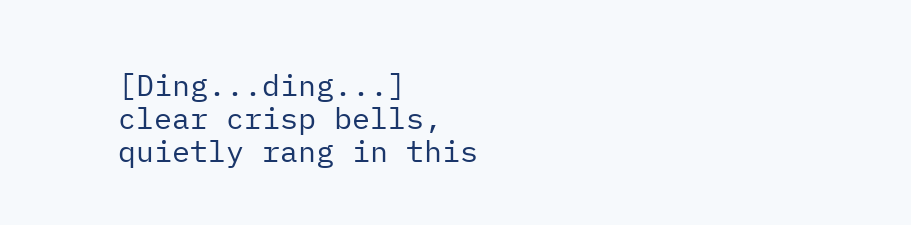[Ding...ding...] clear crisp bells, quietly rang in this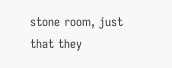stone room, just that they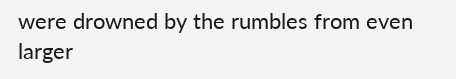were drowned by the rumbles from even larger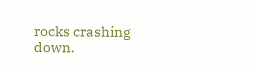rocks crashing down.